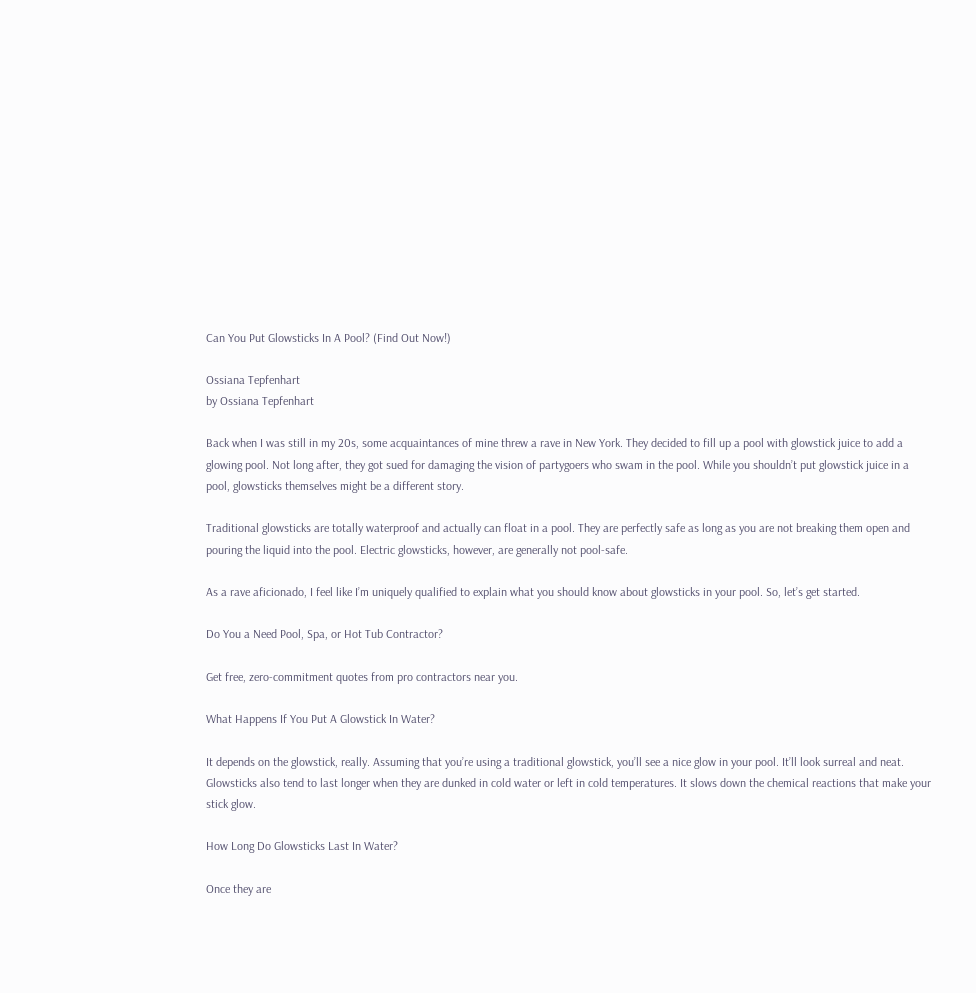Can You Put Glowsticks In A Pool? (Find Out Now!)

Ossiana Tepfenhart
by Ossiana Tepfenhart

Back when I was still in my 20s, some acquaintances of mine threw a rave in New York. They decided to fill up a pool with glowstick juice to add a glowing pool. Not long after, they got sued for damaging the vision of partygoers who swam in the pool. While you shouldn’t put glowstick juice in a pool, glowsticks themselves might be a different story.

Traditional glowsticks are totally waterproof and actually can float in a pool. They are perfectly safe as long as you are not breaking them open and pouring the liquid into the pool. Electric glowsticks, however, are generally not pool-safe.

As a rave aficionado, I feel like I’m uniquely qualified to explain what you should know about glowsticks in your pool. So, let’s get started.

Do You a Need Pool, Spa, or Hot Tub Contractor?

Get free, zero-commitment quotes from pro contractors near you.

What Happens If You Put A Glowstick In Water?

It depends on the glowstick, really. Assuming that you’re using a traditional glowstick, you’ll see a nice glow in your pool. It’ll look surreal and neat. Glowsticks also tend to last longer when they are dunked in cold water or left in cold temperatures. It slows down the chemical reactions that make your stick glow.

How Long Do Glowsticks Last In Water?

Once they are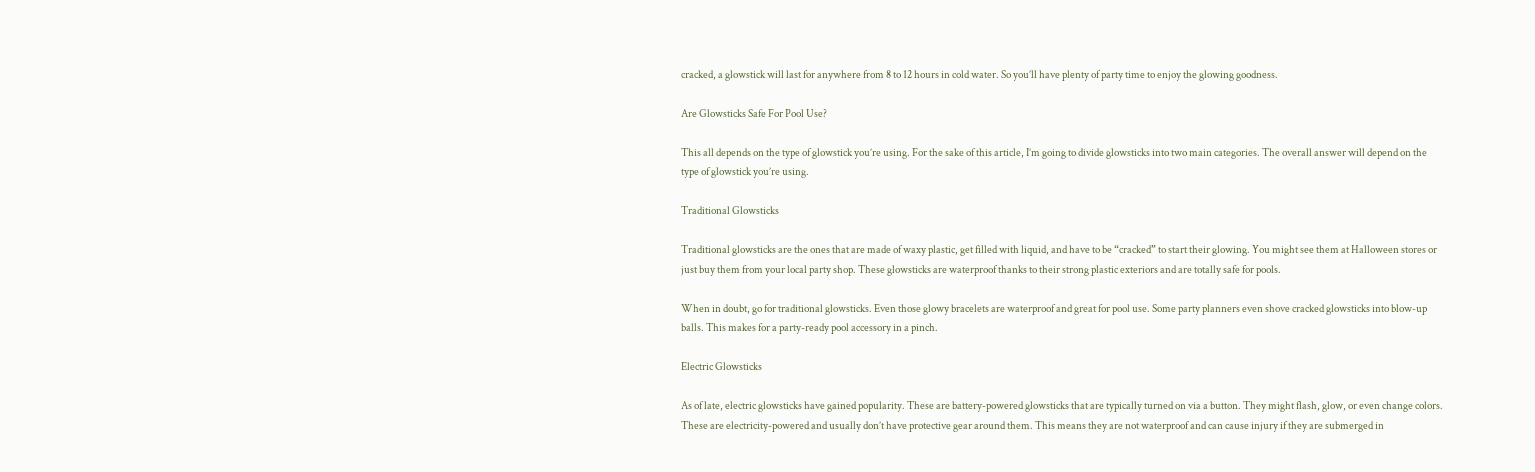cracked, a glowstick will last for anywhere from 8 to 12 hours in cold water. So you’ll have plenty of party time to enjoy the glowing goodness.

Are Glowsticks Safe For Pool Use?

This all depends on the type of glowstick you’re using. For the sake of this article, I’m going to divide glowsticks into two main categories. The overall answer will depend on the type of glowstick you’re using.

Traditional Glowsticks

Traditional glowsticks are the ones that are made of waxy plastic, get filled with liquid, and have to be “cracked” to start their glowing. You might see them at Halloween stores or just buy them from your local party shop. These glowsticks are waterproof thanks to their strong plastic exteriors and are totally safe for pools.

When in doubt, go for traditional glowsticks. Even those glowy bracelets are waterproof and great for pool use. Some party planners even shove cracked glowsticks into blow-up balls. This makes for a party-ready pool accessory in a pinch.

Electric Glowsticks

As of late, electric glowsticks have gained popularity. These are battery-powered glowsticks that are typically turned on via a button. They might flash, glow, or even change colors. These are electricity-powered and usually don’t have protective gear around them. This means they are not waterproof and can cause injury if they are submerged in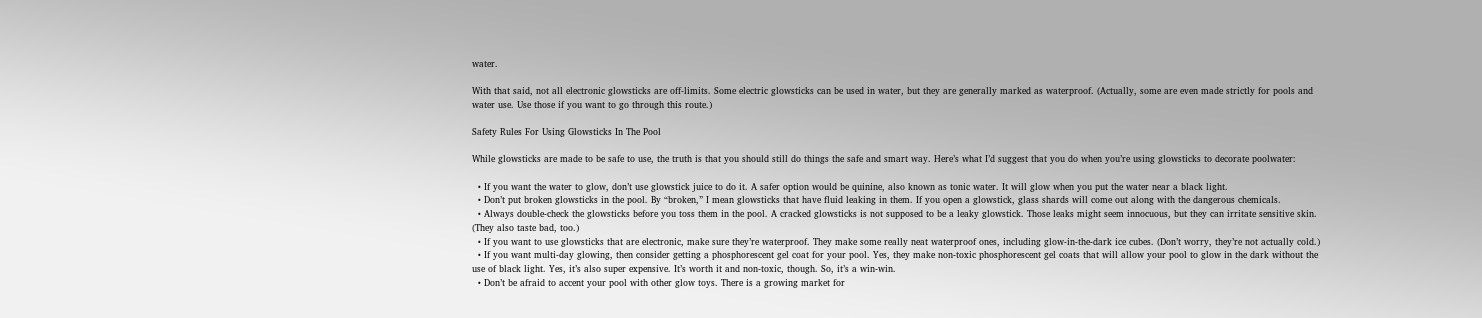water.

With that said, not all electronic glowsticks are off-limits. Some electric glowsticks can be used in water, but they are generally marked as waterproof. (Actually, some are even made strictly for pools and water use. Use those if you want to go through this route.)

Safety Rules For Using Glowsticks In The Pool

While glowsticks are made to be safe to use, the truth is that you should still do things the safe and smart way. Here’s what I’d suggest that you do when you’re using glowsticks to decorate poolwater:

  • If you want the water to glow, don’t use glowstick juice to do it. A safer option would be quinine, also known as tonic water. It will glow when you put the water near a black light.
  • Don’t put broken glowsticks in the pool. By “broken,” I mean glowsticks that have fluid leaking in them. If you open a glowstick, glass shards will come out along with the dangerous chemicals.
  • Always double-check the glowsticks before you toss them in the pool. A cracked glowsticks is not supposed to be a leaky glowstick. Those leaks might seem innocuous, but they can irritate sensitive skin. (They also taste bad, too.)
  • If you want to use glowsticks that are electronic, make sure they’re waterproof. They make some really neat waterproof ones, including glow-in-the-dark ice cubes. (Don’t worry, they’re not actually cold.)
  • If you want multi-day glowing, then consider getting a phosphorescent gel coat for your pool. Yes, they make non-toxic phosphorescent gel coats that will allow your pool to glow in the dark without the use of black light. Yes, it’s also super expensive. It’s worth it and non-toxic, though. So, it’s a win-win.
  • Don’t be afraid to accent your pool with other glow toys. There is a growing market for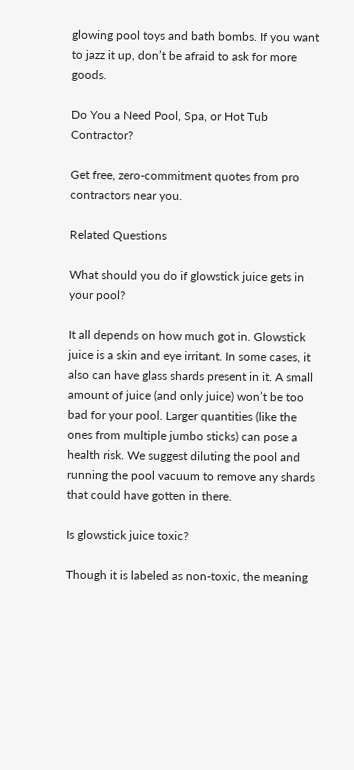glowing pool toys and bath bombs. If you want to jazz it up, don’t be afraid to ask for more goods.

Do You a Need Pool, Spa, or Hot Tub Contractor?

Get free, zero-commitment quotes from pro contractors near you.

Related Questions

What should you do if glowstick juice gets in your pool?

It all depends on how much got in. Glowstick juice is a skin and eye irritant. In some cases, it also can have glass shards present in it. A small amount of juice (and only juice) won’t be too bad for your pool. Larger quantities (like the ones from multiple jumbo sticks) can pose a health risk. We suggest diluting the pool and running the pool vacuum to remove any shards that could have gotten in there.

Is glowstick juice toxic?

Though it is labeled as non-toxic, the meaning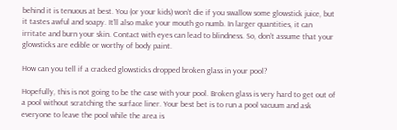behind it is tenuous at best. You (or your kids) won’t die if you swallow some glowstick juice, but it tastes awful and soapy. It’ll also make your mouth go numb. In larger quantities, it can irritate and burn your skin. Contact with eyes can lead to blindness. So, don’t assume that your glowsticks are edible or worthy of body paint.

How can you tell if a cracked glowsticks dropped broken glass in your pool?

Hopefully, this is not going to be the case with your pool. Broken glass is very hard to get out of a pool without scratching the surface liner. Your best bet is to run a pool vacuum and ask everyone to leave the pool while the area is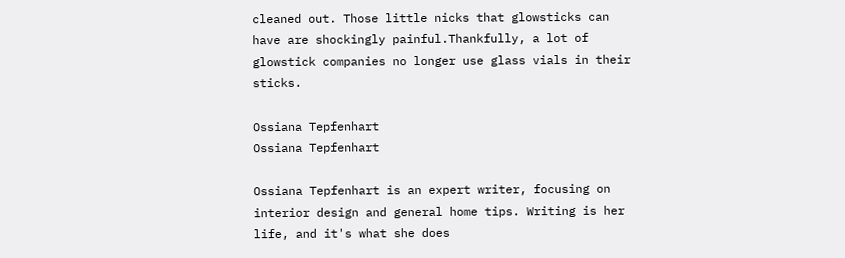cleaned out. Those little nicks that glowsticks can have are shockingly painful.Thankfully, a lot of glowstick companies no longer use glass vials in their sticks.

Ossiana Tepfenhart
Ossiana Tepfenhart

Ossiana Tepfenhart is an expert writer, focusing on interior design and general home tips. Writing is her life, and it's what she does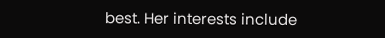best. Her interests include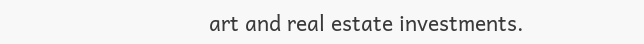art and real estate investments.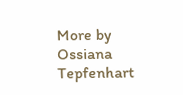More by Ossiana Tepfenhart